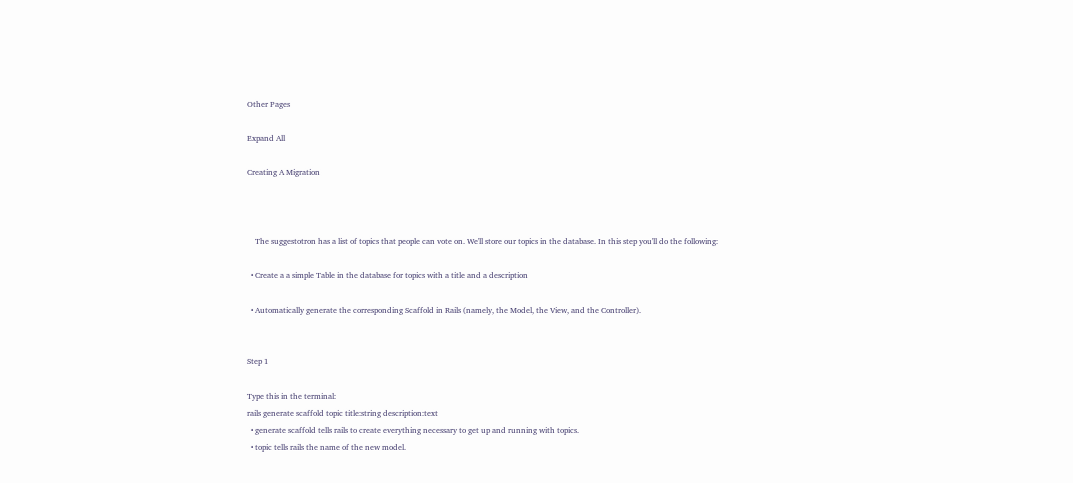Other Pages

Expand All

Creating A Migration



    The suggestotron has a list of topics that people can vote on. We'll store our topics in the database. In this step you'll do the following:

  • Create a a simple Table in the database for topics with a title and a description

  • Automatically generate the corresponding Scaffold in Rails (namely, the Model, the View, and the Controller).


Step 1

Type this in the terminal:
rails generate scaffold topic title:string description:text
  • generate scaffold tells rails to create everything necessary to get up and running with topics.
  • topic tells rails the name of the new model.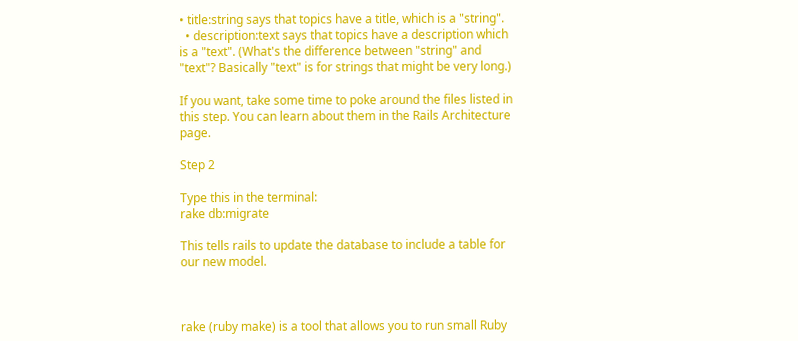• title:string says that topics have a title, which is a "string".
  • description:text says that topics have a description which is a "text". (What's the difference between "string" and "text"? Basically "text" is for strings that might be very long.)

If you want, take some time to poke around the files listed in this step. You can learn about them in the Rails Architecture page.

Step 2

Type this in the terminal:
rake db:migrate

This tells rails to update the database to include a table for our new model.



rake (ruby make) is a tool that allows you to run small Ruby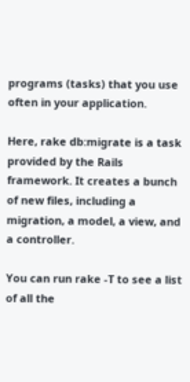programs (tasks) that you use often in your application.

Here, rake db:migrate is a task provided by the Rails framework. It creates a bunch of new files, including a migration, a model, a view, and a controller.

You can run rake -T to see a list of all the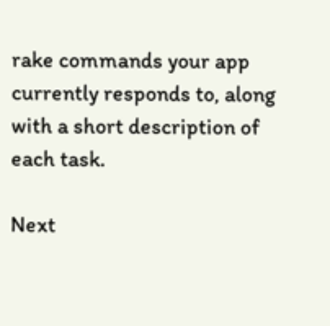rake commands your app currently responds to, along with a short description of each task.

Next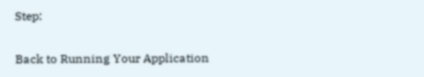Step:

Back to Running Your Application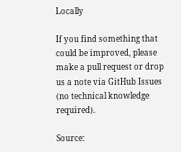Locally

If you find something that could be improved, please make a pull request or drop us a note via GitHub Issues (no technical knowledge required).

Source: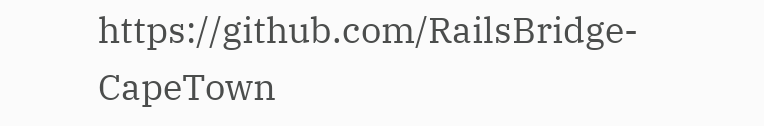https://github.com/RailsBridge-CapeTown